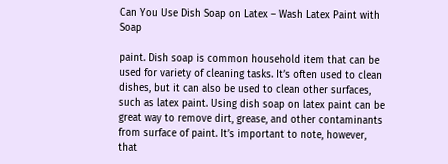Can You Use Dish Soap on Latex – Wash Latex Paint with Soap

paint. Dish soap is common household item that can be used for variety of cleaning tasks. It’s often used to clean dishes, but it can also be used to clean other surfaces, such as latex paint. Using dish soap on latex paint can be great way to remove dirt, grease, and other contaminants from surface of paint. It’s important to note, however, that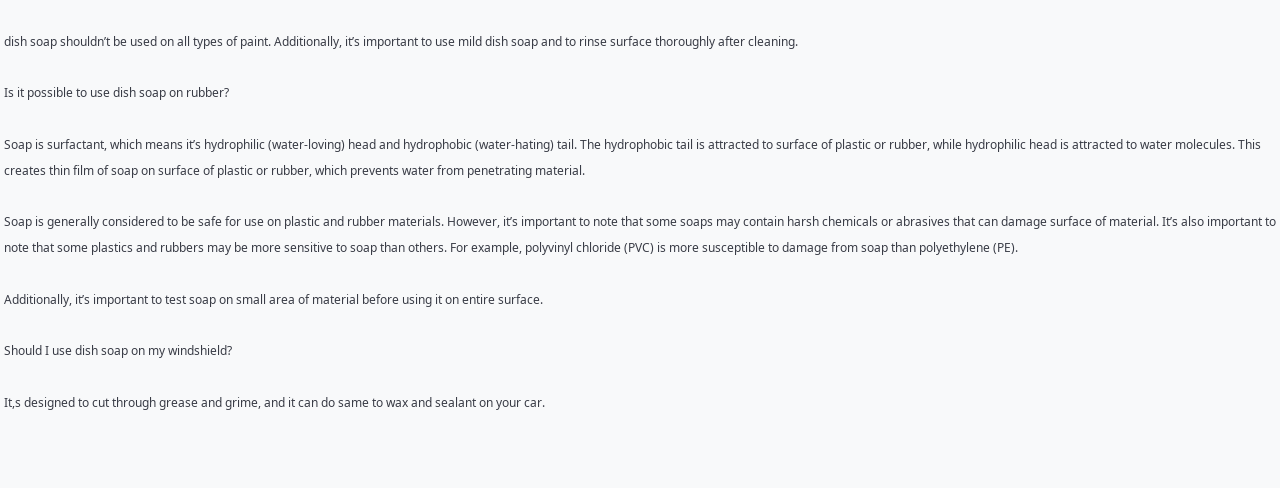dish soap shouldn’t be used on all types of paint. Additionally, it’s important to use mild dish soap and to rinse surface thoroughly after cleaning.

Is it possible to use dish soap on rubber?

Soap is surfactant, which means it’s hydrophilic (water-loving) head and hydrophobic (water-hating) tail. The hydrophobic tail is attracted to surface of plastic or rubber, while hydrophilic head is attracted to water molecules. This creates thin film of soap on surface of plastic or rubber, which prevents water from penetrating material.

Soap is generally considered to be safe for use on plastic and rubber materials. However, it’s important to note that some soaps may contain harsh chemicals or abrasives that can damage surface of material. It’s also important to note that some plastics and rubbers may be more sensitive to soap than others. For example, polyvinyl chloride (PVC) is more susceptible to damage from soap than polyethylene (PE).

Additionally, it’s important to test soap on small area of material before using it on entire surface.

Should I use dish soap on my windshield?

It,s designed to cut through grease and grime, and it can do same to wax and sealant on your car.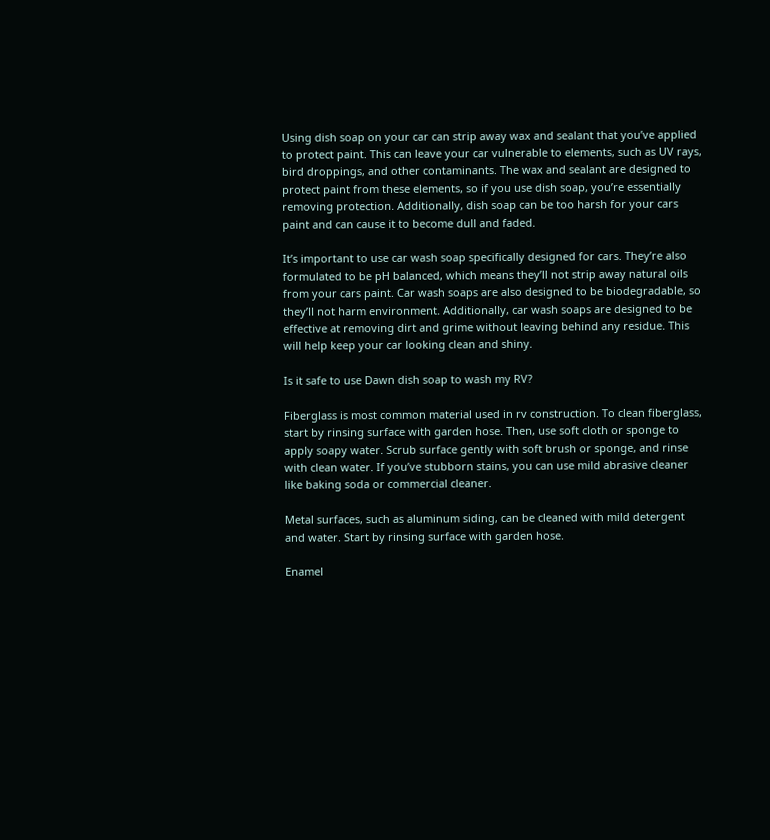Using dish soap on your car can strip away wax and sealant that you’ve applied to protect paint. This can leave your car vulnerable to elements, such as UV rays, bird droppings, and other contaminants. The wax and sealant are designed to protect paint from these elements, so if you use dish soap, you’re essentially removing protection. Additionally, dish soap can be too harsh for your cars paint and can cause it to become dull and faded.

It’s important to use car wash soap specifically designed for cars. They’re also formulated to be pH balanced, which means they’ll not strip away natural oils from your cars paint. Car wash soaps are also designed to be biodegradable, so they’ll not harm environment. Additionally, car wash soaps are designed to be effective at removing dirt and grime without leaving behind any residue. This will help keep your car looking clean and shiny.

Is it safe to use Dawn dish soap to wash my RV?

Fiberglass is most common material used in rv construction. To clean fiberglass, start by rinsing surface with garden hose. Then, use soft cloth or sponge to apply soapy water. Scrub surface gently with soft brush or sponge, and rinse with clean water. If you’ve stubborn stains, you can use mild abrasive cleaner like baking soda or commercial cleaner.

Metal surfaces, such as aluminum siding, can be cleaned with mild detergent and water. Start by rinsing surface with garden hose.

Enamel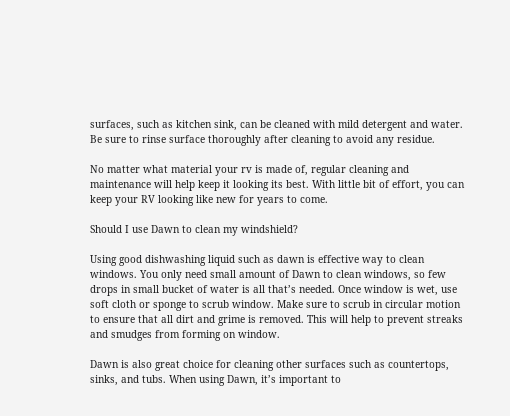surfaces, such as kitchen sink, can be cleaned with mild detergent and water. Be sure to rinse surface thoroughly after cleaning to avoid any residue.

No matter what material your rv is made of, regular cleaning and maintenance will help keep it looking its best. With little bit of effort, you can keep your RV looking like new for years to come.

Should I use Dawn to clean my windshield?

Using good dishwashing liquid such as dawn is effective way to clean windows. You only need small amount of Dawn to clean windows, so few drops in small bucket of water is all that’s needed. Once window is wet, use soft cloth or sponge to scrub window. Make sure to scrub in circular motion to ensure that all dirt and grime is removed. This will help to prevent streaks and smudges from forming on window.

Dawn is also great choice for cleaning other surfaces such as countertops, sinks, and tubs. When using Dawn, it’s important to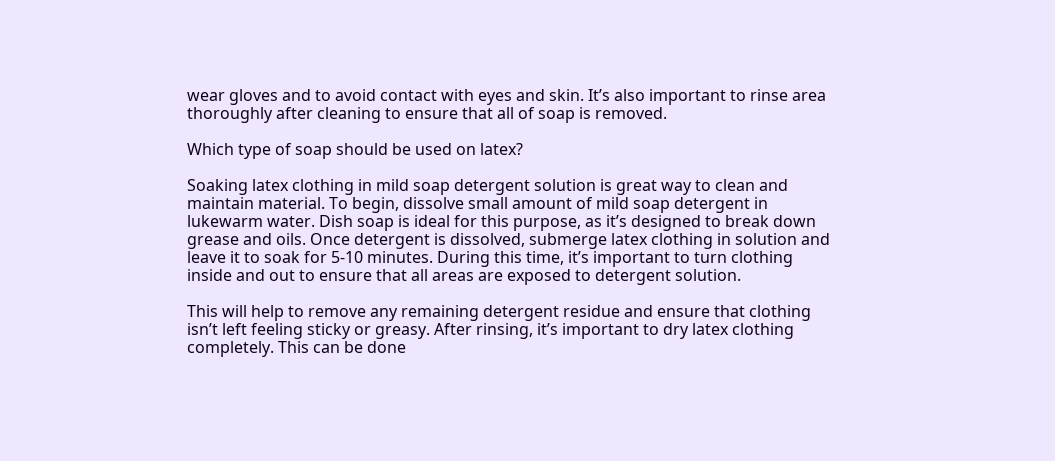wear gloves and to avoid contact with eyes and skin. It’s also important to rinse area thoroughly after cleaning to ensure that all of soap is removed.

Which type of soap should be used on latex?

Soaking latex clothing in mild soap detergent solution is great way to clean and maintain material. To begin, dissolve small amount of mild soap detergent in lukewarm water. Dish soap is ideal for this purpose, as it’s designed to break down grease and oils. Once detergent is dissolved, submerge latex clothing in solution and leave it to soak for 5-10 minutes. During this time, it’s important to turn clothing inside and out to ensure that all areas are exposed to detergent solution.

This will help to remove any remaining detergent residue and ensure that clothing isn’t left feeling sticky or greasy. After rinsing, it’s important to dry latex clothing completely. This can be done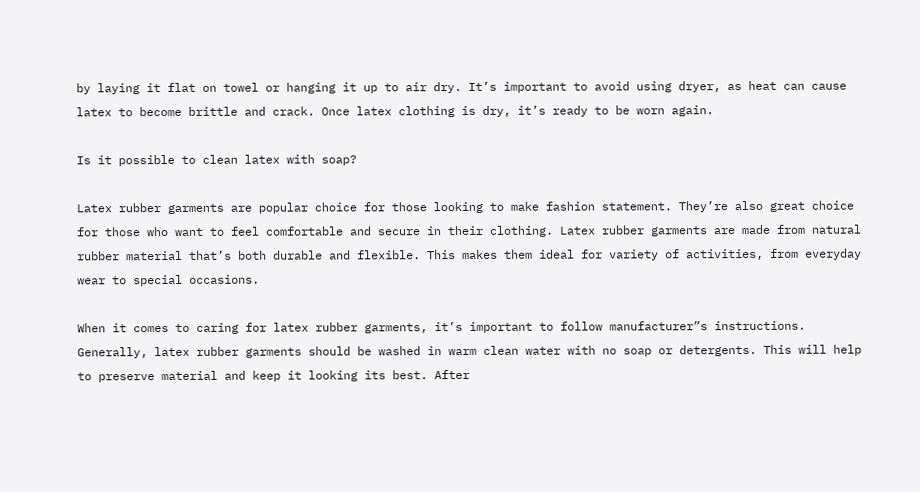by laying it flat on towel or hanging it up to air dry. It’s important to avoid using dryer, as heat can cause latex to become brittle and crack. Once latex clothing is dry, it’s ready to be worn again.

Is it possible to clean latex with soap?

Latex rubber garments are popular choice for those looking to make fashion statement. They’re also great choice for those who want to feel comfortable and secure in their clothing. Latex rubber garments are made from natural rubber material that’s both durable and flexible. This makes them ideal for variety of activities, from everyday wear to special occasions.

When it comes to caring for latex rubber garments, it’s important to follow manufacturer”s instructions. Generally, latex rubber garments should be washed in warm clean water with no soap or detergents. This will help to preserve material and keep it looking its best. After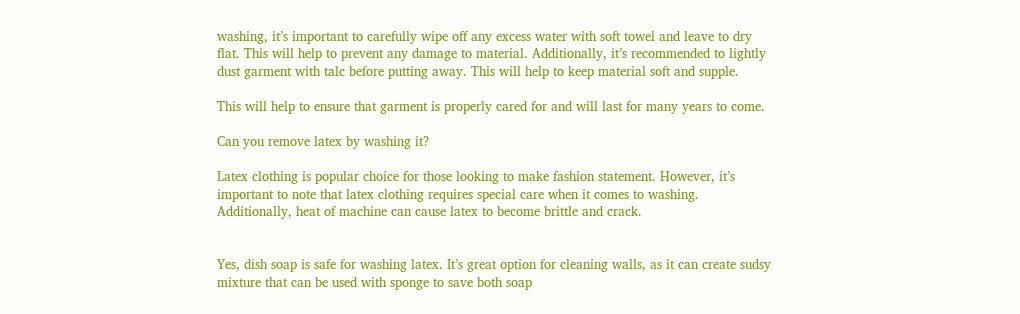washing, it’s important to carefully wipe off any excess water with soft towel and leave to dry flat. This will help to prevent any damage to material. Additionally, it’s recommended to lightly dust garment with talc before putting away. This will help to keep material soft and supple.

This will help to ensure that garment is properly cared for and will last for many years to come.

Can you remove latex by washing it?

Latex clothing is popular choice for those looking to make fashion statement. However, it’s important to note that latex clothing requires special care when it comes to washing. Additionally, heat of machine can cause latex to become brittle and crack.


Yes, dish soap is safe for washing latex. It’s great option for cleaning walls, as it can create sudsy mixture that can be used with sponge to save both soap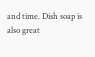and time. Dish soap is also great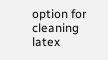option for cleaning latex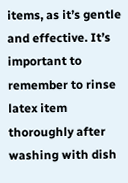items, as it’s gentle and effective. It’s important to remember to rinse latex item thoroughly after washing with dish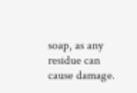soap, as any residue can cause damage.